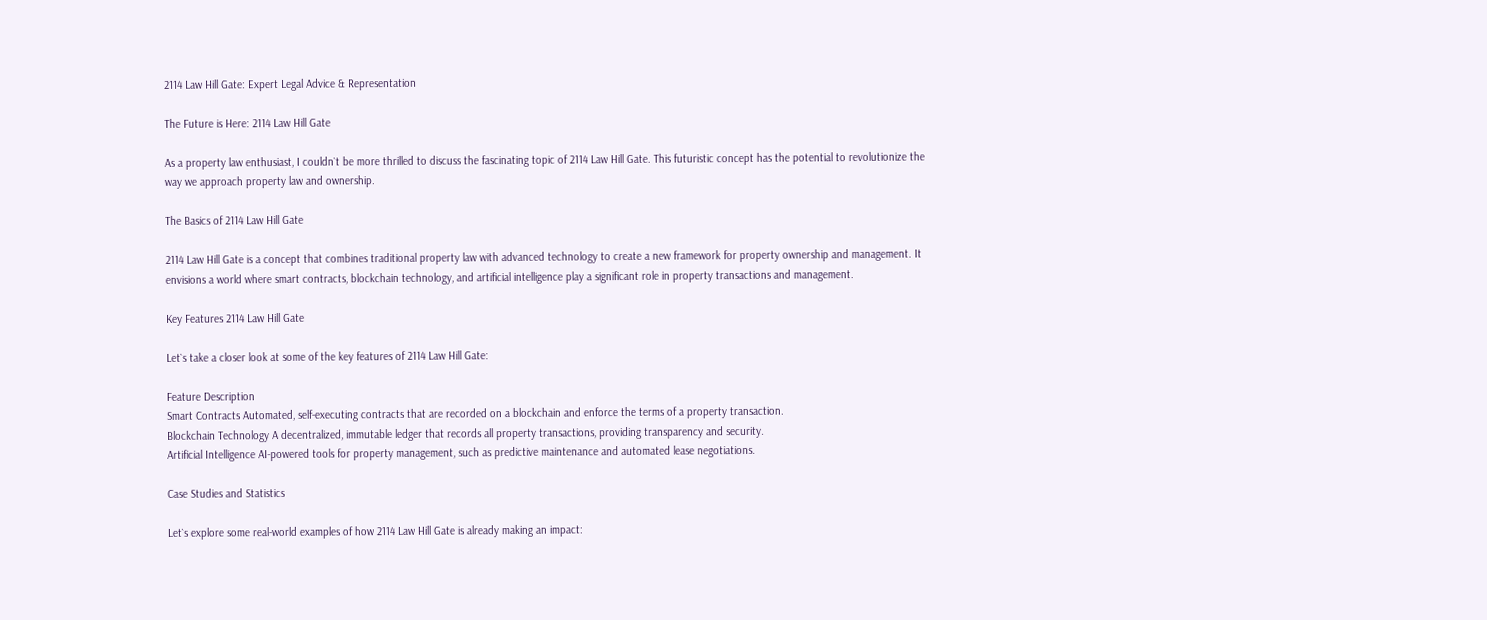2114 Law Hill Gate: Expert Legal Advice & Representation

The Future is Here: 2114 Law Hill Gate

As a property law enthusiast, I couldn`t be more thrilled to discuss the fascinating topic of 2114 Law Hill Gate. This futuristic concept has the potential to revolutionize the way we approach property law and ownership.

The Basics of 2114 Law Hill Gate

2114 Law Hill Gate is a concept that combines traditional property law with advanced technology to create a new framework for property ownership and management. It envisions a world where smart contracts, blockchain technology, and artificial intelligence play a significant role in property transactions and management.

Key Features 2114 Law Hill Gate

Let`s take a closer look at some of the key features of 2114 Law Hill Gate:

Feature Description
Smart Contracts Automated, self-executing contracts that are recorded on a blockchain and enforce the terms of a property transaction.
Blockchain Technology A decentralized, immutable ledger that records all property transactions, providing transparency and security.
Artificial Intelligence AI-powered tools for property management, such as predictive maintenance and automated lease negotiations.

Case Studies and Statistics

Let`s explore some real-world examples of how 2114 Law Hill Gate is already making an impact: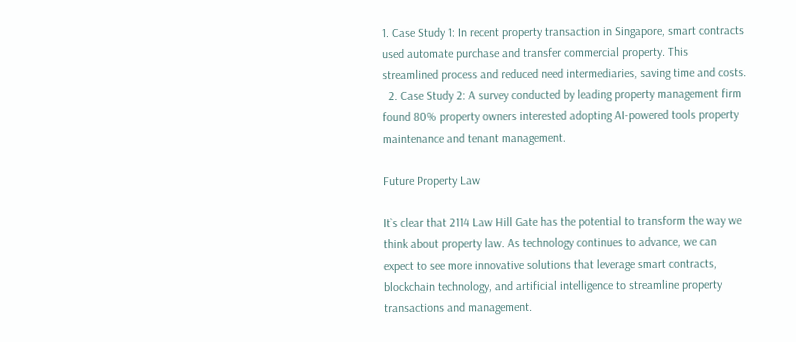1. Case Study 1: In recent property transaction in Singapore, smart contracts used automate purchase and transfer commercial property. This streamlined process and reduced need intermediaries, saving time and costs.
  2. Case Study 2: A survey conducted by leading property management firm found 80% property owners interested adopting AI-powered tools property maintenance and tenant management.

Future Property Law

It`s clear that 2114 Law Hill Gate has the potential to transform the way we think about property law. As technology continues to advance, we can expect to see more innovative solutions that leverage smart contracts, blockchain technology, and artificial intelligence to streamline property transactions and management.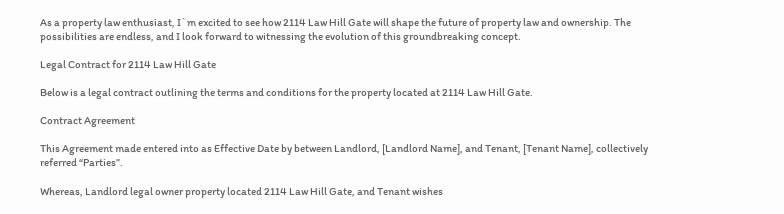As a property law enthusiast, I`m excited to see how 2114 Law Hill Gate will shape the future of property law and ownership. The possibilities are endless, and I look forward to witnessing the evolution of this groundbreaking concept.

Legal Contract for 2114 Law Hill Gate

Below is a legal contract outlining the terms and conditions for the property located at 2114 Law Hill Gate.

Contract Agreement

This Agreement made entered into as Effective Date by between Landlord, [Landlord Name], and Tenant, [Tenant Name], collectively referred “Parties”.

Whereas, Landlord legal owner property located 2114 Law Hill Gate, and Tenant wishes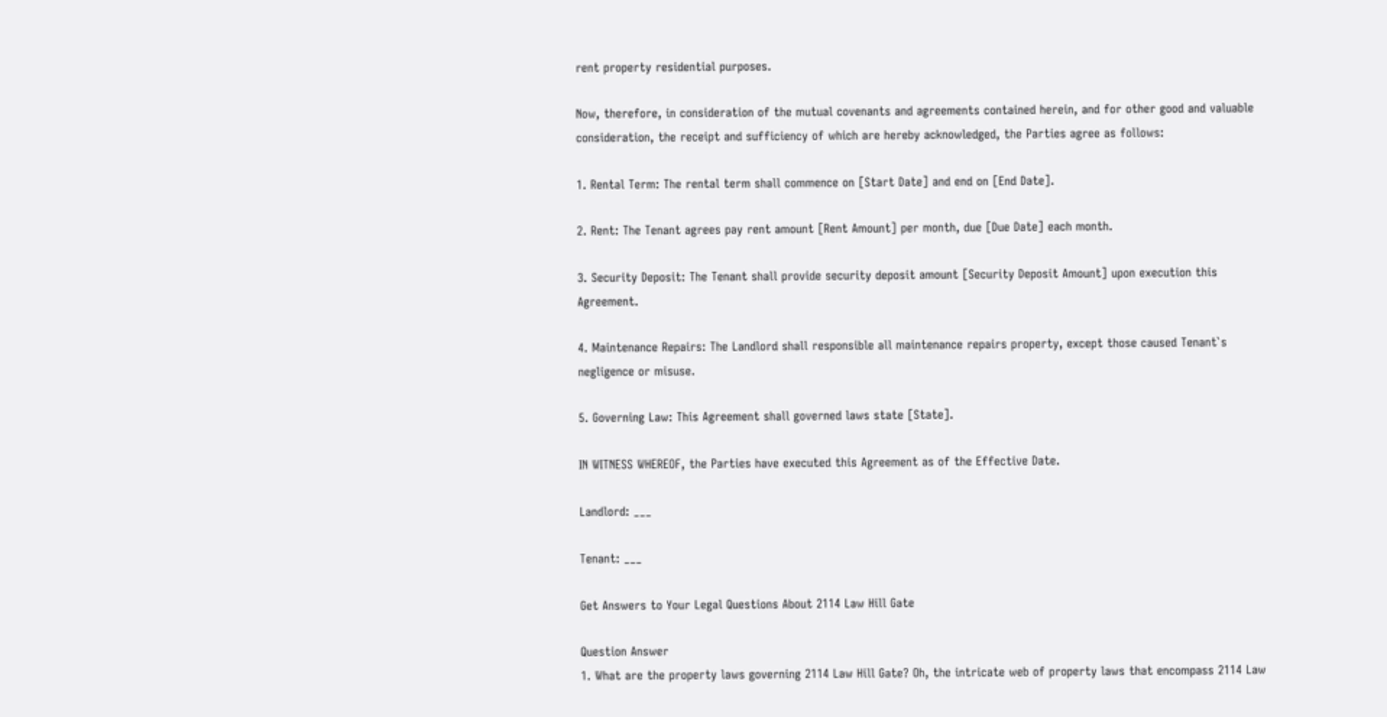rent property residential purposes.

Now, therefore, in consideration of the mutual covenants and agreements contained herein, and for other good and valuable consideration, the receipt and sufficiency of which are hereby acknowledged, the Parties agree as follows:

1. Rental Term: The rental term shall commence on [Start Date] and end on [End Date].

2. Rent: The Tenant agrees pay rent amount [Rent Amount] per month, due [Due Date] each month.

3. Security Deposit: The Tenant shall provide security deposit amount [Security Deposit Amount] upon execution this Agreement.

4. Maintenance Repairs: The Landlord shall responsible all maintenance repairs property, except those caused Tenant`s negligence or misuse.

5. Governing Law: This Agreement shall governed laws state [State].

IN WITNESS WHEREOF, the Parties have executed this Agreement as of the Effective Date.

Landlord: ___

Tenant: ___

Get Answers to Your Legal Questions About 2114 Law Hill Gate

Question Answer
1. What are the property laws governing 2114 Law Hill Gate? Oh, the intricate web of property laws that encompass 2114 Law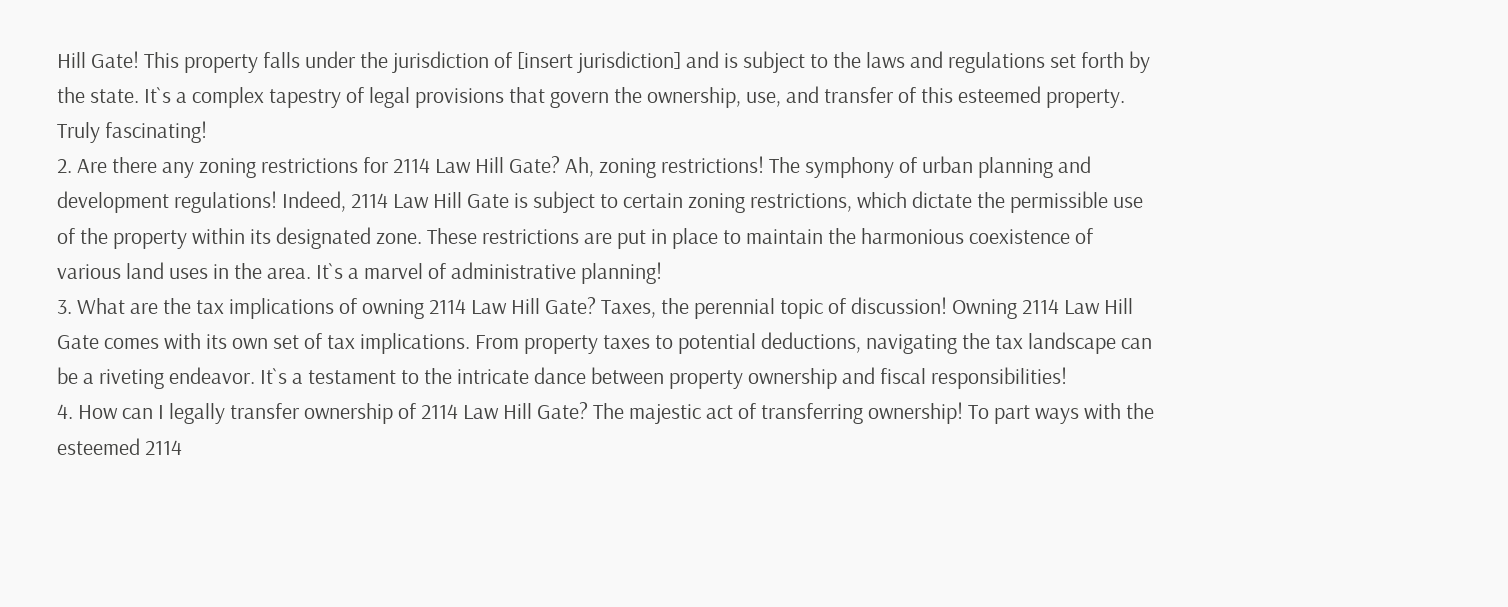Hill Gate! This property falls under the jurisdiction of [insert jurisdiction] and is subject to the laws and regulations set forth by the state. It`s a complex tapestry of legal provisions that govern the ownership, use, and transfer of this esteemed property. Truly fascinating!
2. Are there any zoning restrictions for 2114 Law Hill Gate? Ah, zoning restrictions! The symphony of urban planning and development regulations! Indeed, 2114 Law Hill Gate is subject to certain zoning restrictions, which dictate the permissible use of the property within its designated zone. These restrictions are put in place to maintain the harmonious coexistence of various land uses in the area. It`s a marvel of administrative planning!
3. What are the tax implications of owning 2114 Law Hill Gate? Taxes, the perennial topic of discussion! Owning 2114 Law Hill Gate comes with its own set of tax implications. From property taxes to potential deductions, navigating the tax landscape can be a riveting endeavor. It`s a testament to the intricate dance between property ownership and fiscal responsibilities!
4. How can I legally transfer ownership of 2114 Law Hill Gate? The majestic act of transferring ownership! To part ways with the esteemed 2114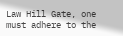Law Hill Gate, one must adhere to the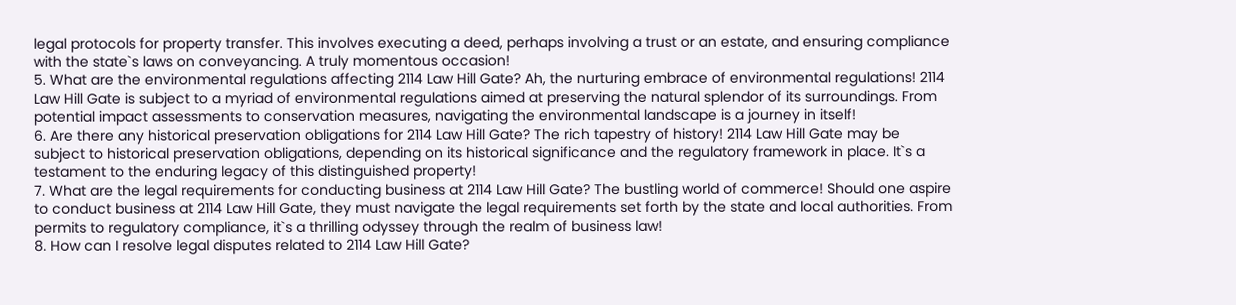legal protocols for property transfer. This involves executing a deed, perhaps involving a trust or an estate, and ensuring compliance with the state`s laws on conveyancing. A truly momentous occasion!
5. What are the environmental regulations affecting 2114 Law Hill Gate? Ah, the nurturing embrace of environmental regulations! 2114 Law Hill Gate is subject to a myriad of environmental regulations aimed at preserving the natural splendor of its surroundings. From potential impact assessments to conservation measures, navigating the environmental landscape is a journey in itself!
6. Are there any historical preservation obligations for 2114 Law Hill Gate? The rich tapestry of history! 2114 Law Hill Gate may be subject to historical preservation obligations, depending on its historical significance and the regulatory framework in place. It`s a testament to the enduring legacy of this distinguished property!
7. What are the legal requirements for conducting business at 2114 Law Hill Gate? The bustling world of commerce! Should one aspire to conduct business at 2114 Law Hill Gate, they must navigate the legal requirements set forth by the state and local authorities. From permits to regulatory compliance, it`s a thrilling odyssey through the realm of business law!
8. How can I resolve legal disputes related to 2114 Law Hill Gate?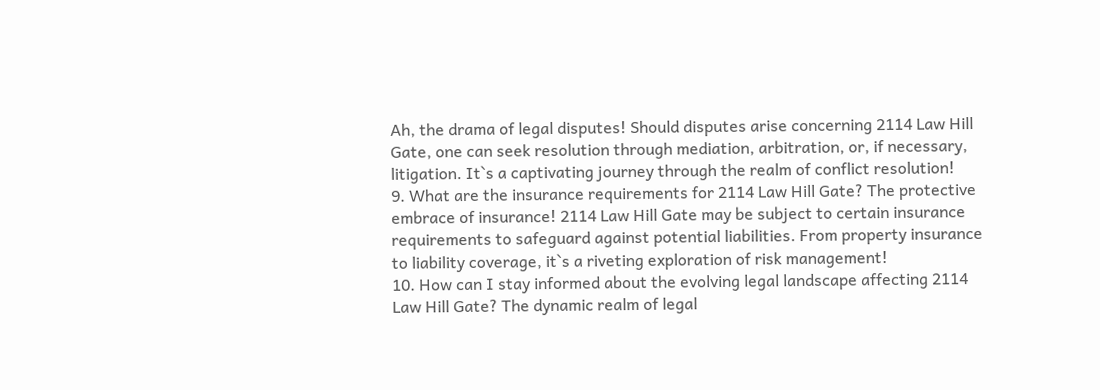Ah, the drama of legal disputes! Should disputes arise concerning 2114 Law Hill Gate, one can seek resolution through mediation, arbitration, or, if necessary, litigation. It`s a captivating journey through the realm of conflict resolution!
9. What are the insurance requirements for 2114 Law Hill Gate? The protective embrace of insurance! 2114 Law Hill Gate may be subject to certain insurance requirements to safeguard against potential liabilities. From property insurance to liability coverage, it`s a riveting exploration of risk management!
10. How can I stay informed about the evolving legal landscape affecting 2114 Law Hill Gate? The dynamic realm of legal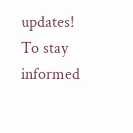updates! To stay informed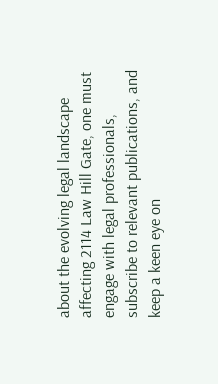about the evolving legal landscape affecting 2114 Law Hill Gate, one must engage with legal professionals, subscribe to relevant publications, and keep a keen eye on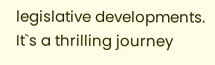legislative developments. It`s a thrilling journey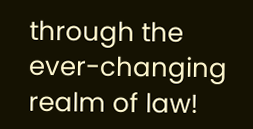through the ever-changing realm of law!